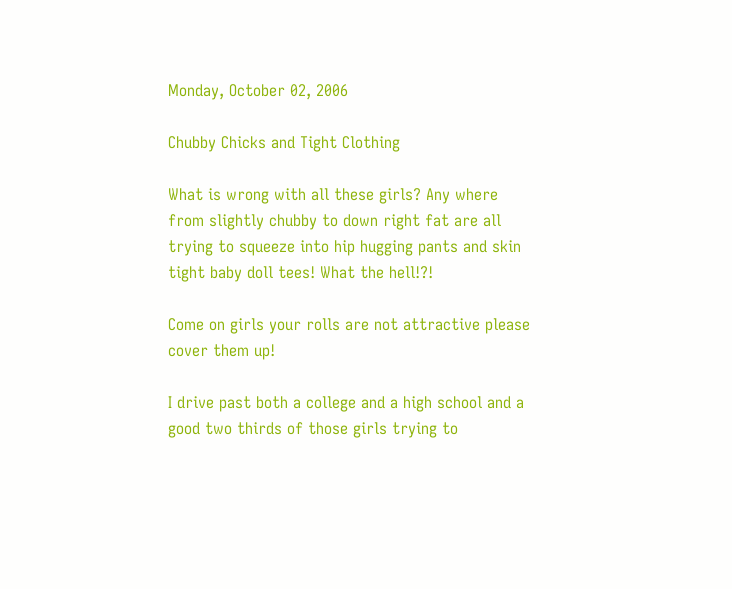Monday, October 02, 2006

Chubby Chicks and Tight Clothing

What is wrong with all these girls? Any where from slightly chubby to down right fat are all trying to squeeze into hip hugging pants and skin tight baby doll tees! What the hell!?!

Come on girls your rolls are not attractive please cover them up!

I drive past both a college and a high school and a good two thirds of those girls trying to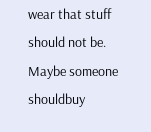wear that stuff should not be. Maybe someone shouldbuy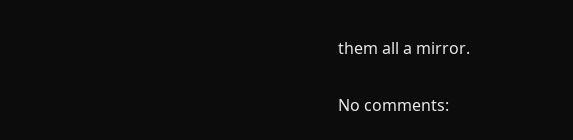them all a mirror.

No comments: